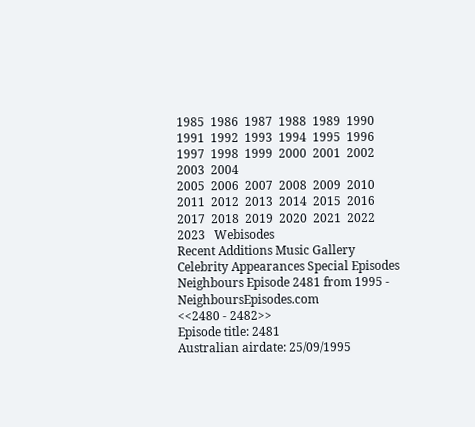1985  1986  1987  1988  1989  1990  1991  1992  1993  1994  1995  1996  1997  1998  1999  2000  2001  2002  2003  2004
2005  2006  2007  2008  2009  2010  2011  2012  2013  2014  2015  2016  2017  2018  2019  2020  2021  2022  2023   Webisodes
Recent Additions Music Gallery Celebrity Appearances Special Episodes
Neighbours Episode 2481 from 1995 - NeighboursEpisodes.com
<<2480 - 2482>>
Episode title: 2481
Australian airdate: 25/09/1995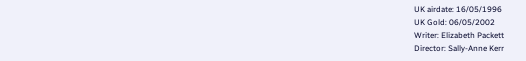UK airdate: 16/05/1996
UK Gold: 06/05/2002
Writer: Elizabeth Packett
Director: Sally-Anne Kerr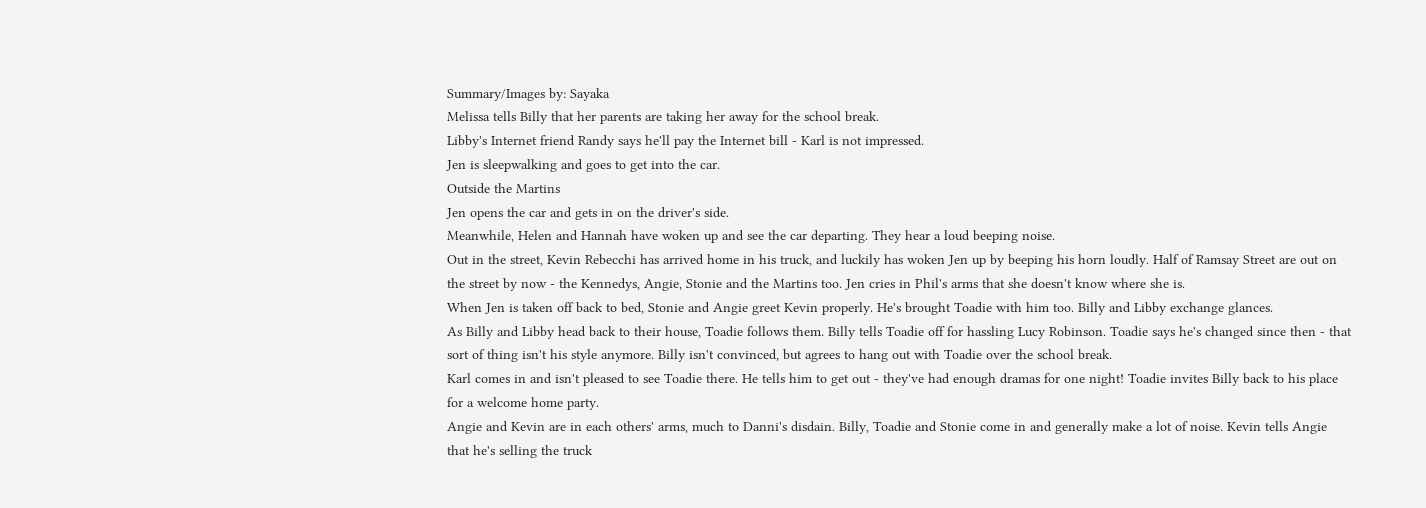Summary/Images by: Sayaka
Melissa tells Billy that her parents are taking her away for the school break.
Libby's Internet friend Randy says he'll pay the Internet bill - Karl is not impressed.
Jen is sleepwalking and goes to get into the car.
Outside the Martins
Jen opens the car and gets in on the driver's side.
Meanwhile, Helen and Hannah have woken up and see the car departing. They hear a loud beeping noise.
Out in the street, Kevin Rebecchi has arrived home in his truck, and luckily has woken Jen up by beeping his horn loudly. Half of Ramsay Street are out on the street by now - the Kennedys, Angie, Stonie and the Martins too. Jen cries in Phil's arms that she doesn't know where she is.
When Jen is taken off back to bed, Stonie and Angie greet Kevin properly. He's brought Toadie with him too. Billy and Libby exchange glances.
As Billy and Libby head back to their house, Toadie follows them. Billy tells Toadie off for hassling Lucy Robinson. Toadie says he's changed since then - that sort of thing isn't his style anymore. Billy isn't convinced, but agrees to hang out with Toadie over the school break.
Karl comes in and isn't pleased to see Toadie there. He tells him to get out - they've had enough dramas for one night! Toadie invites Billy back to his place for a welcome home party.
Angie and Kevin are in each others' arms, much to Danni's disdain. Billy, Toadie and Stonie come in and generally make a lot of noise. Kevin tells Angie that he's selling the truck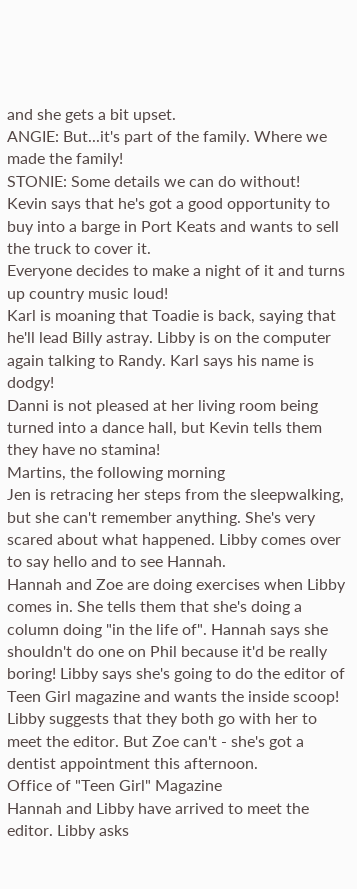and she gets a bit upset.
ANGIE: But...it's part of the family. Where we made the family!
STONIE: Some details we can do without!
Kevin says that he's got a good opportunity to buy into a barge in Port Keats and wants to sell the truck to cover it.
Everyone decides to make a night of it and turns up country music loud!
Karl is moaning that Toadie is back, saying that he'll lead Billy astray. Libby is on the computer again talking to Randy. Karl says his name is dodgy!
Danni is not pleased at her living room being turned into a dance hall, but Kevin tells them they have no stamina!
Martins, the following morning
Jen is retracing her steps from the sleepwalking, but she can't remember anything. She's very scared about what happened. Libby comes over to say hello and to see Hannah.
Hannah and Zoe are doing exercises when Libby comes in. She tells them that she's doing a column doing "in the life of". Hannah says she shouldn't do one on Phil because it'd be really boring! Libby says she's going to do the editor of Teen Girl magazine and wants the inside scoop! Libby suggests that they both go with her to meet the editor. But Zoe can't - she's got a dentist appointment this afternoon.
Office of "Teen Girl" Magazine
Hannah and Libby have arrived to meet the editor. Libby asks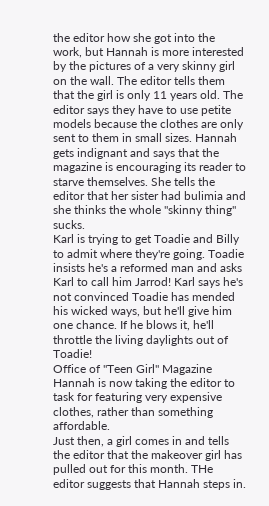the editor how she got into the work, but Hannah is more interested by the pictures of a very skinny girl on the wall. The editor tells them that the girl is only 11 years old. The editor says they have to use petite models because the clothes are only sent to them in small sizes. Hannah gets indignant and says that the magazine is encouraging its reader to starve themselves. She tells the editor that her sister had bulimia and she thinks the whole "skinny thing" sucks.
Karl is trying to get Toadie and Billy to admit where they're going. Toadie insists he's a reformed man and asks Karl to call him Jarrod! Karl says he's not convinced Toadie has mended his wicked ways, but he'll give him one chance. If he blows it, he'll throttle the living daylights out of Toadie!
Office of "Teen Girl" Magazine
Hannah is now taking the editor to task for featuring very expensive clothes, rather than something affordable.
Just then, a girl comes in and tells the editor that the makeover girl has pulled out for this month. THe editor suggests that Hannah steps in.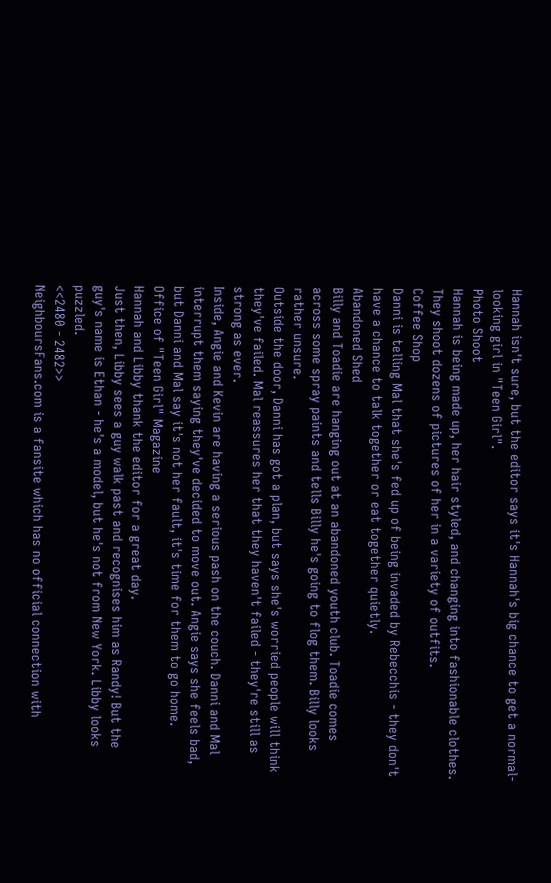Hannah isn't sure, but the editor says it's Hannah's big chance to get a normal-looking girl in "Teen Girl".
Photo Shoot
Hannah is being made up, her hair styled, and changing into fashionable clothes. They shoot dozens of pictures of her in a variety of outfits.
Coffee Shop
Danni is telling Mal that she's fed up of being invaded by Rebecchis - they don't have a chance to talk together or eat together quietly.
Abandoned Shed
Billy and Toadie are hanging out at an abandoned youth club. Toadie comes across some spray paints and tells Billy he's going to flog them. Billy looks rather unsure.
Outside the door, Danni has got a plan, but says she's worried people will think they've failed. Mal reassures her that they haven't failed - they're still as strong as ever.
Inside, Angie and Kevin are having a serious pash on the couch. Danni and Mal interrupt them saying they've decided to move out. Angie says she feels bad, but Danni and Mal say it's not her fault, it's time for them to go home.
Office of "Teen Girl" Magazine
Hannah and Libby thank the editor for a great day.
Just then, Libby sees a guy walk past and recognises him as Randy! But the guy's name is Ethan - he's a model, but he's not from New York. Libby looks puzzled.
<<2480 - 2482>>
NeighboursFans.com is a fansite which has no official connection with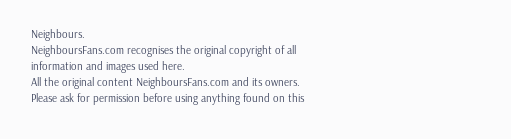Neighbours.
NeighboursFans.com recognises the original copyright of all information and images used here.
All the original content NeighboursFans.com and its owners.
Please ask for permission before using anything found on this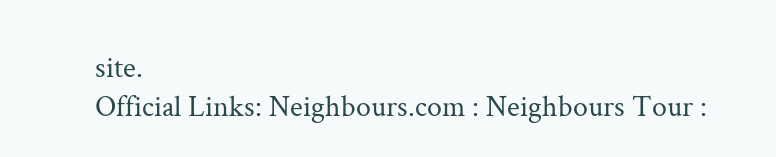site.
Official Links: Neighbours.com : Neighbours Tour :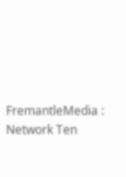FremantleMedia : Network Ten